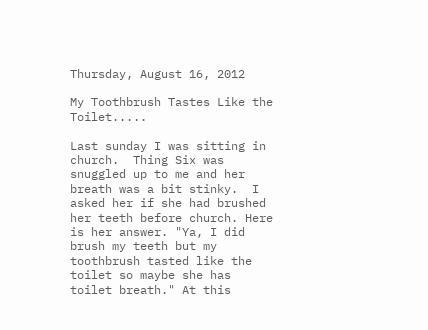Thursday, August 16, 2012

My Toothbrush Tastes Like the Toilet.....

Last sunday I was sitting in church.  Thing Six was snuggled up to me and her breath was a bit stinky.  I asked her if she had brushed her teeth before church. Here is her answer. "Ya, I did brush my teeth but my toothbrush tasted like the toilet so maybe she has toilet breath." At this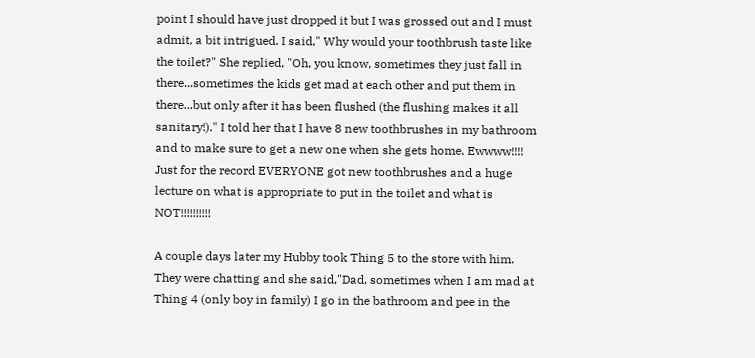point I should have just dropped it but I was grossed out and I must admit, a bit intrigued. I said," Why would your toothbrush taste like the toilet?" She replied, "Oh, you know, sometimes they just fall in there...sometimes the kids get mad at each other and put them in there...but only after it has been flushed (the flushing makes it all sanitary!)." I told her that I have 8 new toothbrushes in my bathroom and to make sure to get a new one when she gets home. Ewwww!!!! Just for the record EVERYONE got new toothbrushes and a huge lecture on what is appropriate to put in the toilet and what is NOT!!!!!!!!!!

A couple days later my Hubby took Thing 5 to the store with him.  They were chatting and she said,"Dad, sometimes when I am mad at Thing 4 (only boy in family) I go in the bathroom and pee in the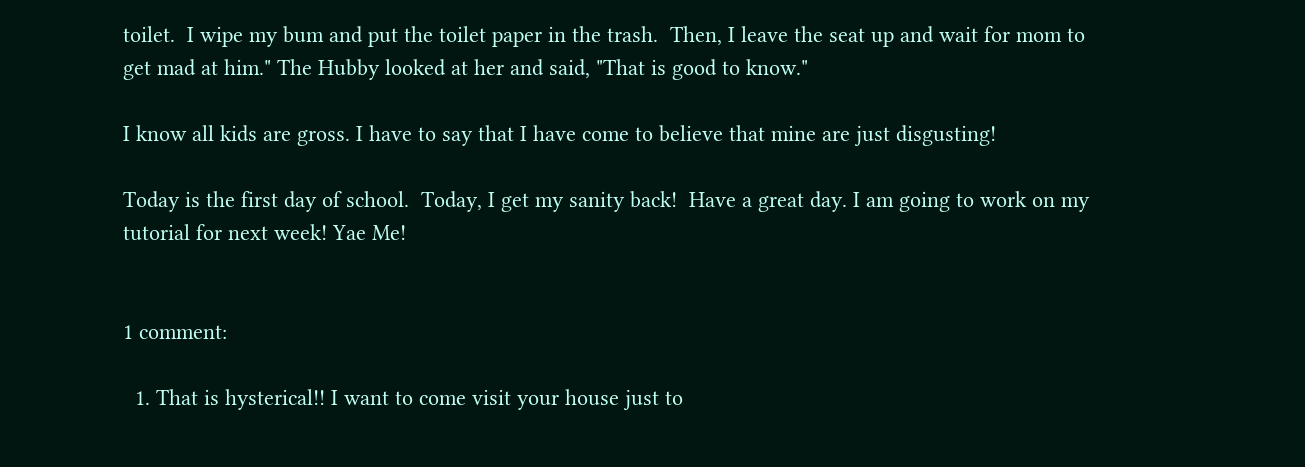toilet.  I wipe my bum and put the toilet paper in the trash.  Then, I leave the seat up and wait for mom to get mad at him." The Hubby looked at her and said, "That is good to know."

I know all kids are gross. I have to say that I have come to believe that mine are just disgusting!

Today is the first day of school.  Today, I get my sanity back!  Have a great day. I am going to work on my tutorial for next week! Yae Me!


1 comment:

  1. That is hysterical!! I want to come visit your house just to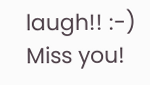laugh!! :-) Miss you!